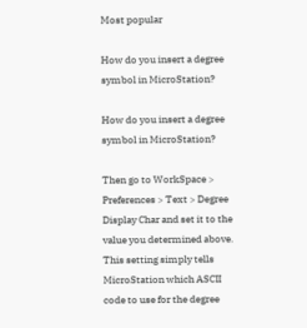Most popular

How do you insert a degree symbol in MicroStation?

How do you insert a degree symbol in MicroStation?

Then go to WorkSpace > Preferences > Text > Degree Display Char and set it to the value you determined above. This setting simply tells MicroStation which ASCII code to use for the degree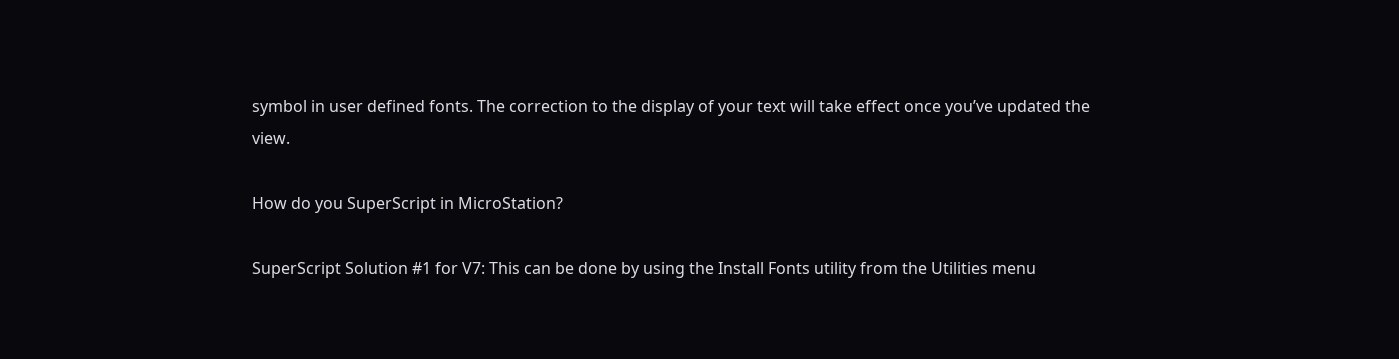symbol in user defined fonts. The correction to the display of your text will take effect once you’ve updated the view.

How do you SuperScript in MicroStation?

SuperScript Solution #1 for V7: This can be done by using the Install Fonts utility from the Utilities menu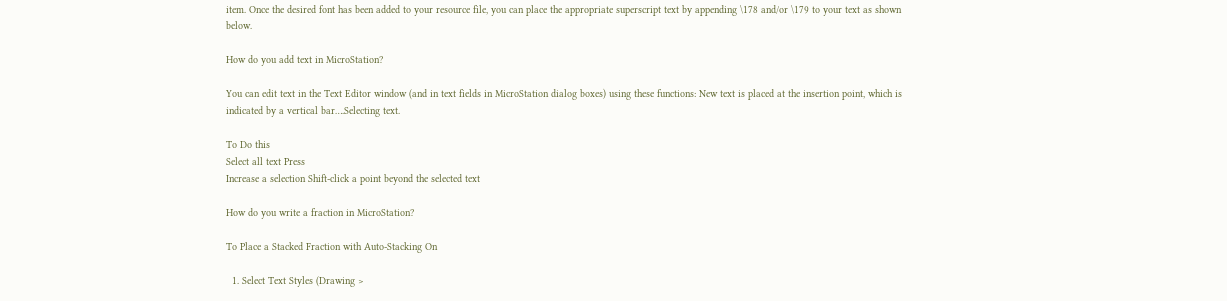item. Once the desired font has been added to your resource file, you can place the appropriate superscript text by appending \178 and/or \179 to your text as shown below.

How do you add text in MicroStation?

You can edit text in the Text Editor window (and in text fields in MicroStation dialog boxes) using these functions: New text is placed at the insertion point, which is indicated by a vertical bar….Selecting text.

To Do this
Select all text Press
Increase a selection Shift-click a point beyond the selected text

How do you write a fraction in MicroStation?

To Place a Stacked Fraction with Auto-Stacking On

  1. Select Text Styles (Drawing >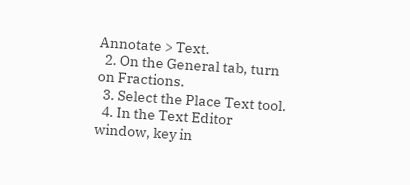Annotate > Text.
  2. On the General tab, turn on Fractions.
  3. Select the Place Text tool.
  4. In the Text Editor window, key in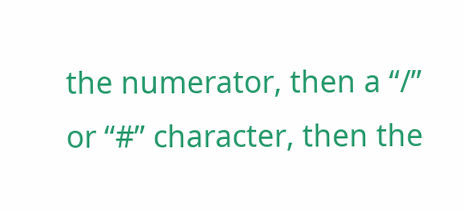the numerator, then a “/” or “#” character, then the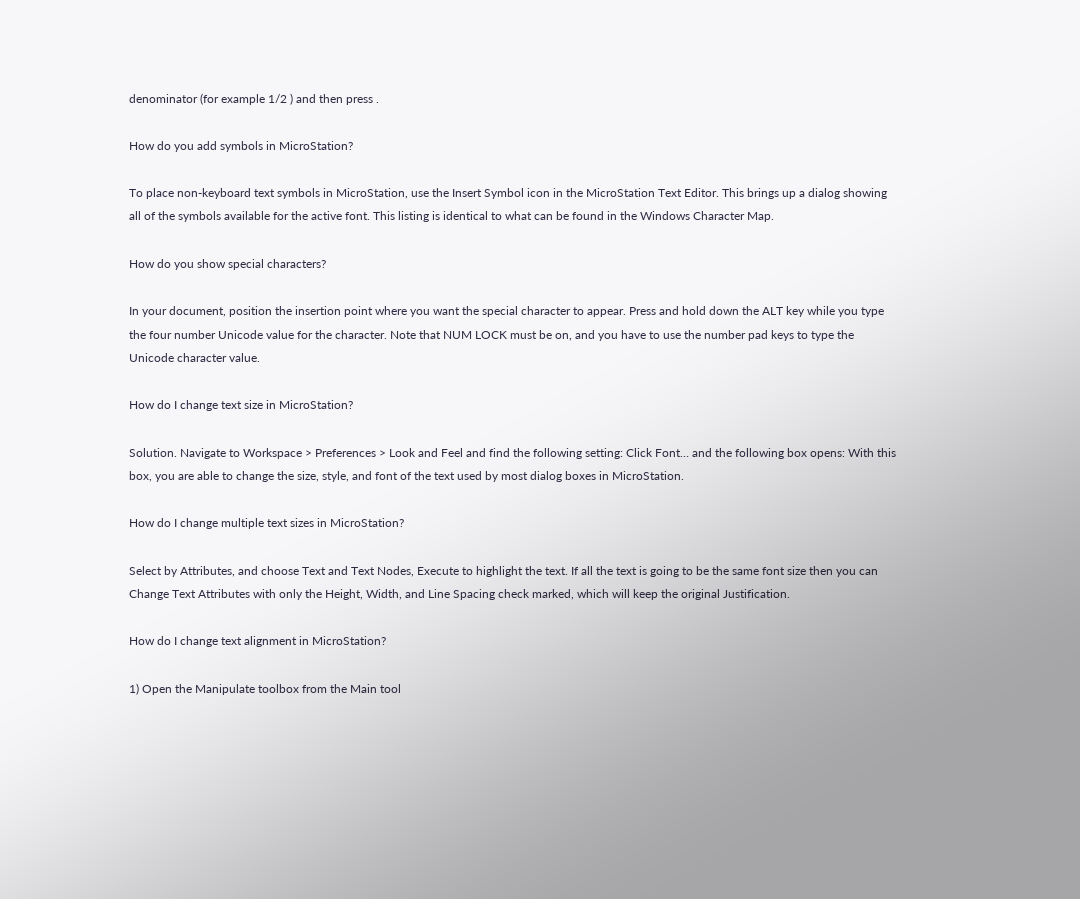denominator (for example 1/2 ) and then press .

How do you add symbols in MicroStation?

To place non-keyboard text symbols in MicroStation, use the Insert Symbol icon in the MicroStation Text Editor. This brings up a dialog showing all of the symbols available for the active font. This listing is identical to what can be found in the Windows Character Map.

How do you show special characters?

In your document, position the insertion point where you want the special character to appear. Press and hold down the ALT key while you type the four number Unicode value for the character. Note that NUM LOCK must be on, and you have to use the number pad keys to type the Unicode character value.

How do I change text size in MicroStation?

Solution. Navigate to Workspace > Preferences > Look and Feel and find the following setting: Click Font… and the following box opens: With this box, you are able to change the size, style, and font of the text used by most dialog boxes in MicroStation.

How do I change multiple text sizes in MicroStation?

Select by Attributes, and choose Text and Text Nodes, Execute to highlight the text. If all the text is going to be the same font size then you can Change Text Attributes with only the Height, Width, and Line Spacing check marked, which will keep the original Justification.

How do I change text alignment in MicroStation?

1) Open the Manipulate toolbox from the Main tool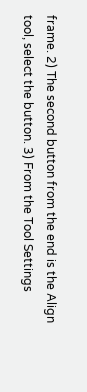frame. 2) The second button from the end is the Align tool, select the button. 3) From the Tool Settings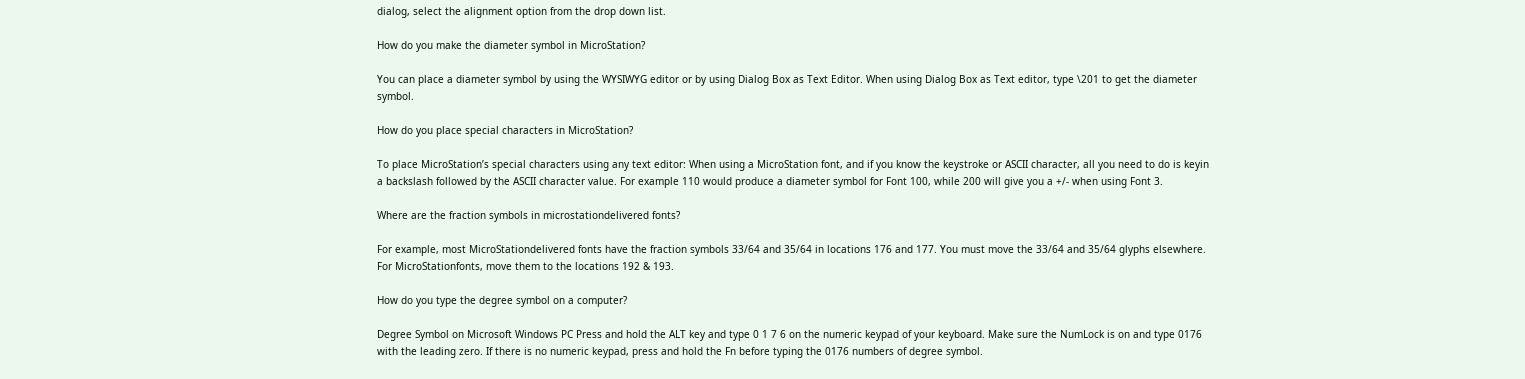dialog, select the alignment option from the drop down list.

How do you make the diameter symbol in MicroStation?

You can place a diameter symbol by using the WYSIWYG editor or by using Dialog Box as Text Editor. When using Dialog Box as Text editor, type \201 to get the diameter symbol.

How do you place special characters in MicroStation?

To place MicroStation’s special characters using any text editor: When using a MicroStation font, and if you know the keystroke or ASCII character, all you need to do is keyin a backslash followed by the ASCII character value. For example 110 would produce a diameter symbol for Font 100, while 200 will give you a +/- when using Font 3.

Where are the fraction symbols in microstationdelivered fonts?

For example, most MicroStationdelivered fonts have the fraction symbols 33/64 and 35/64 in locations 176 and 177. You must move the 33/64 and 35/64 glyphs elsewhere. For MicroStationfonts, move them to the locations 192 & 193.

How do you type the degree symbol on a computer?

Degree Symbol on Microsoft Windows PC Press and hold the ALT key and type 0 1 7 6 on the numeric keypad of your keyboard. Make sure the NumLock is on and type 0176 with the leading zero. If there is no numeric keypad, press and hold the Fn before typing the 0176 numbers of degree symbol.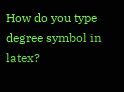How do you type degree symbol in latex?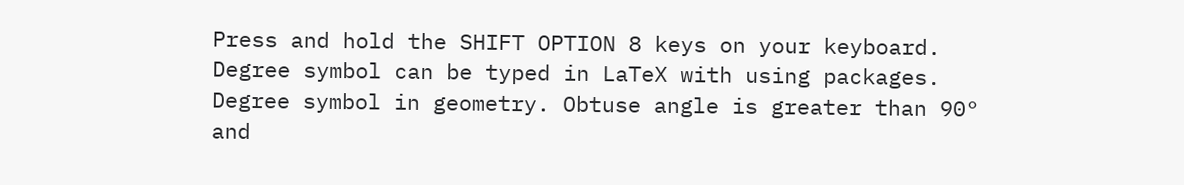Press and hold the SHIFT OPTION 8 keys on your keyboard. Degree symbol can be typed in LaTeX with using packages. Degree symbol in geometry. Obtuse angle is greater than 90° and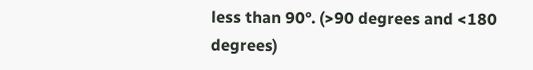less than 90°. (>90 degrees and <180 degrees)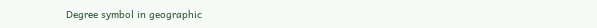Degree symbol in geographic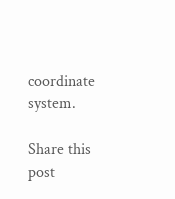coordinate system.

Share this post